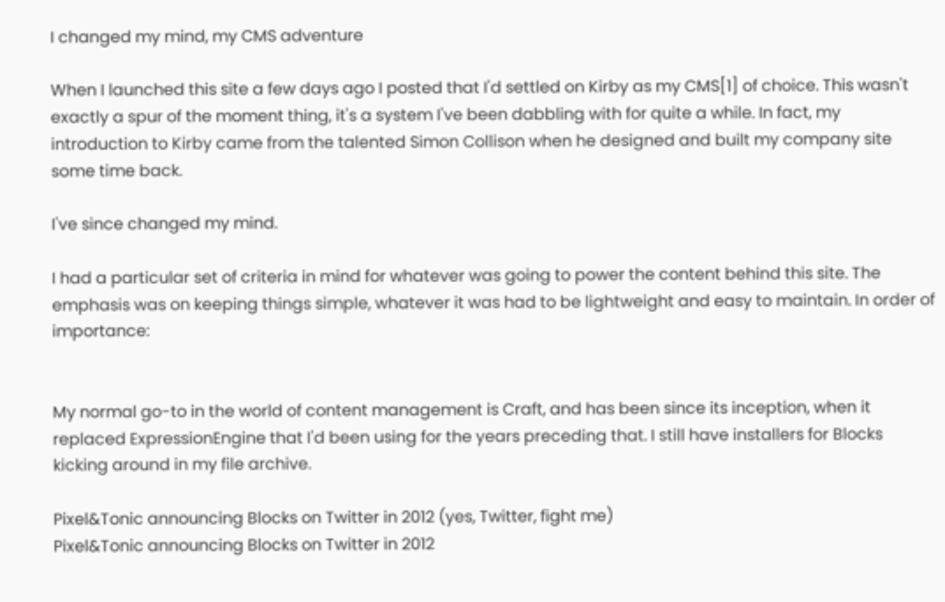I changed my mind, my CMS adventure

When I launched this site a few days ago I posted that I'd settled on Kirby as my CMS[1] of choice. This wasn't exactly a spur of the moment thing, it's a system I've been dabbling with for quite a while. In fact, my introduction to Kirby came from the talented Simon Collison when he designed and built my company site some time back.

I've since changed my mind.

I had a particular set of criteria in mind for whatever was going to power the content behind this site. The emphasis was on keeping things simple, whatever it was had to be lightweight and easy to maintain. In order of importance:


My normal go-to in the world of content management is Craft, and has been since its inception, when it replaced ExpressionEngine that I'd been using for the years preceding that. I still have installers for Blocks kicking around in my file archive.

Pixel&Tonic announcing Blocks on Twitter in 2012 (yes, Twitter, fight me)
Pixel&Tonic announcing Blocks on Twitter in 2012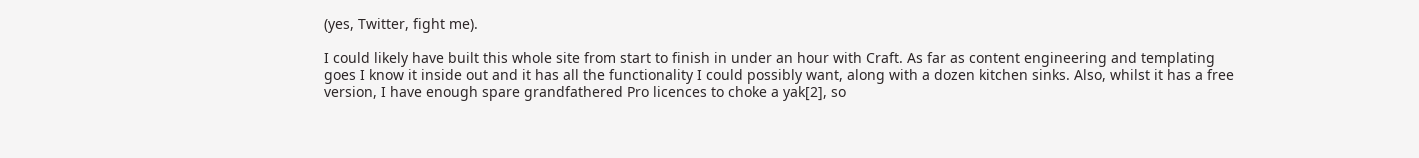(yes, Twitter, fight me).

I could likely have built this whole site from start to finish in under an hour with Craft. As far as content engineering and templating goes I know it inside out and it has all the functionality I could possibly want, along with a dozen kitchen sinks. Also, whilst it has a free version, I have enough spare grandfathered Pro licences to choke a yak[2], so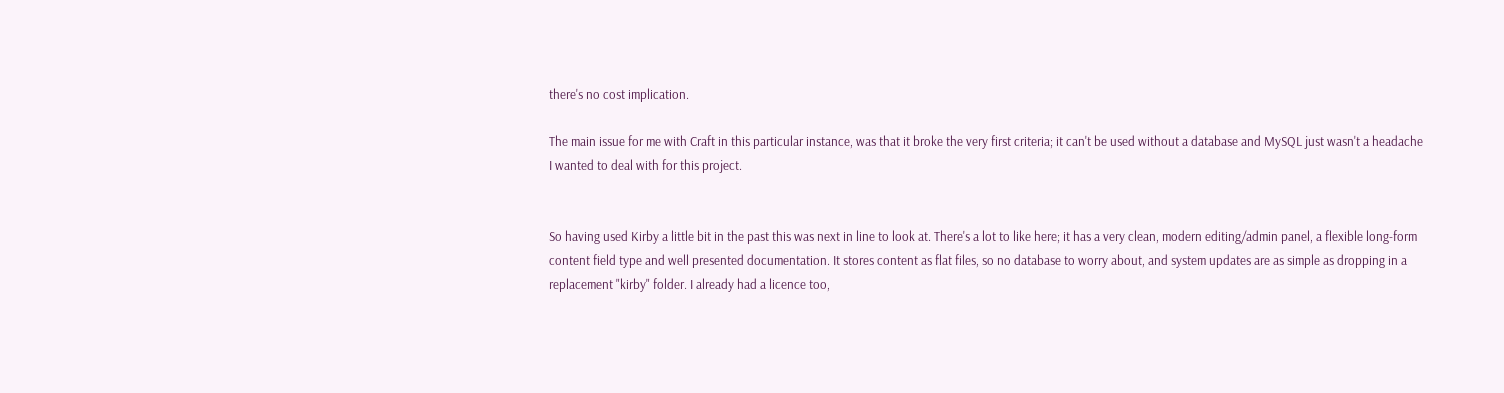there's no cost implication.

The main issue for me with Craft in this particular instance, was that it broke the very first criteria; it can't be used without a database and MySQL just wasn't a headache I wanted to deal with for this project.


So having used Kirby a little bit in the past this was next in line to look at. There's a lot to like here; it has a very clean, modern editing/admin panel, a flexible long-form content field type and well presented documentation. It stores content as flat files, so no database to worry about, and system updates are as simple as dropping in a replacement "kirby" folder. I already had a licence too,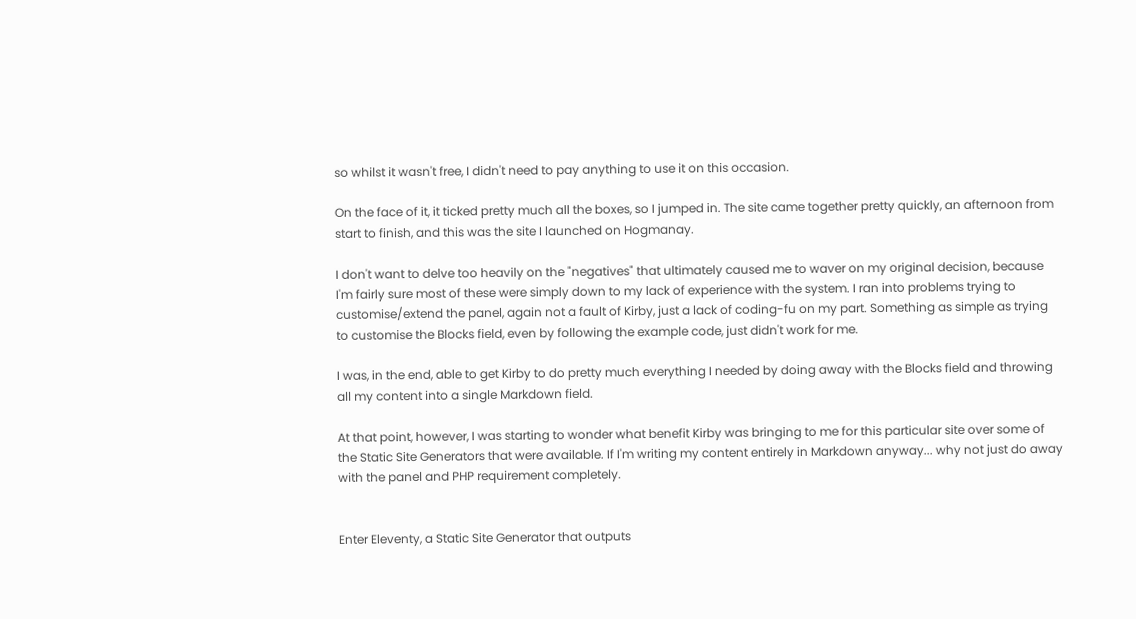so whilst it wasn't free, I didn't need to pay anything to use it on this occasion.

On the face of it, it ticked pretty much all the boxes, so I jumped in. The site came together pretty quickly, an afternoon from start to finish, and this was the site I launched on Hogmanay.

I don't want to delve too heavily on the "negatives" that ultimately caused me to waver on my original decision, because I'm fairly sure most of these were simply down to my lack of experience with the system. I ran into problems trying to customise/extend the panel, again not a fault of Kirby, just a lack of coding-fu on my part. Something as simple as trying to customise the Blocks field, even by following the example code, just didn't work for me.

I was, in the end, able to get Kirby to do pretty much everything I needed by doing away with the Blocks field and throwing all my content into a single Markdown field.

At that point, however, I was starting to wonder what benefit Kirby was bringing to me for this particular site over some of the Static Site Generators that were available. If I'm writing my content entirely in Markdown anyway... why not just do away with the panel and PHP requirement completely.


Enter Eleventy, a Static Site Generator that outputs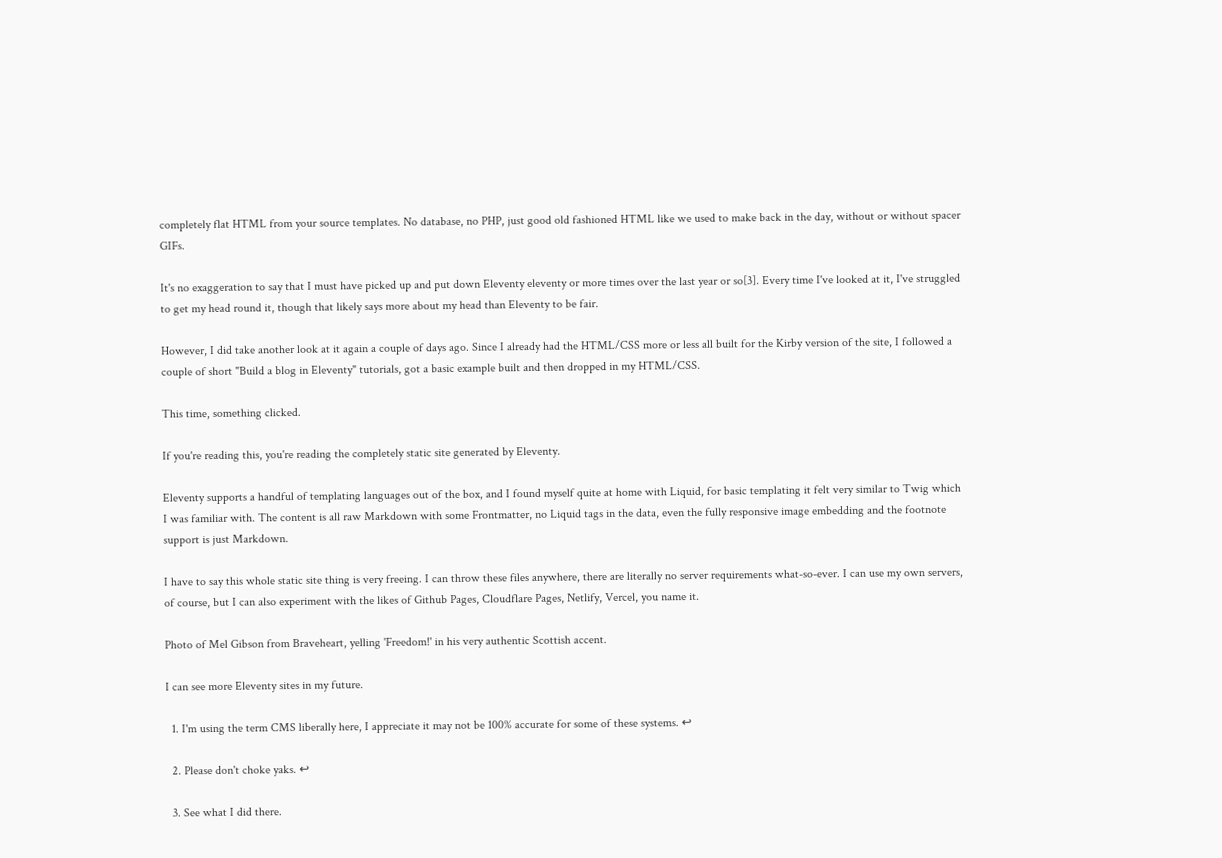completely flat HTML from your source templates. No database, no PHP, just good old fashioned HTML like we used to make back in the day, without or without spacer GIFs.

It's no exaggeration to say that I must have picked up and put down Eleventy eleventy or more times over the last year or so[3]. Every time I've looked at it, I've struggled to get my head round it, though that likely says more about my head than Eleventy to be fair.

However, I did take another look at it again a couple of days ago. Since I already had the HTML/CSS more or less all built for the Kirby version of the site, I followed a couple of short "Build a blog in Eleventy" tutorials, got a basic example built and then dropped in my HTML/CSS.

This time, something clicked.

If you're reading this, you're reading the completely static site generated by Eleventy.

Eleventy supports a handful of templating languages out of the box, and I found myself quite at home with Liquid, for basic templating it felt very similar to Twig which I was familiar with. The content is all raw Markdown with some Frontmatter, no Liquid tags in the data, even the fully responsive image embedding and the footnote support is just Markdown.

I have to say this whole static site thing is very freeing. I can throw these files anywhere, there are literally no server requirements what-so-ever. I can use my own servers, of course, but I can also experiment with the likes of Github Pages, Cloudflare Pages, Netlify, Vercel, you name it.

Photo of Mel Gibson from Braveheart, yelling 'Freedom!' in his very authentic Scottish accent.

I can see more Eleventy sites in my future.

  1. I'm using the term CMS liberally here, I appreciate it may not be 100% accurate for some of these systems. ↩

  2. Please don't choke yaks. ↩

  3. See what I did there.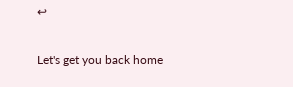↩

Let's get you back home